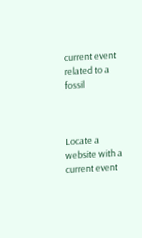current event related to a fossil



Locate a website with a current event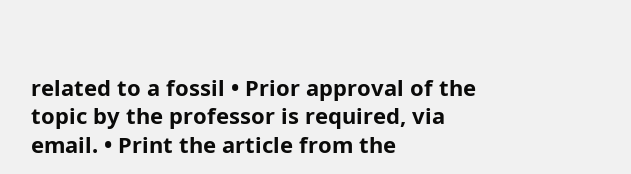related to a fossil • Prior approval of the topic by the professor is required, via email. • Print the article from the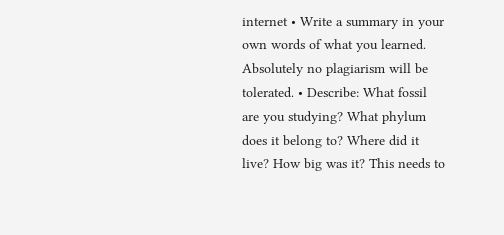internet • Write a summary in your own words of what you learned. Absolutely no plagiarism will be tolerated. • Describe: What fossil are you studying? What phylum does it belong to? Where did it live? How big was it? This needs to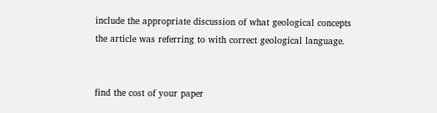include the appropriate discussion of what geological concepts the article was referring to with correct geological language.


find the cost of your paper